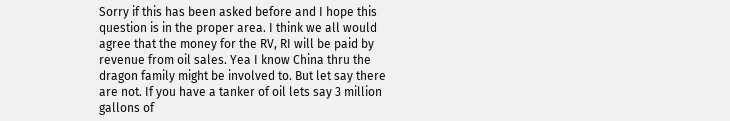Sorry if this has been asked before and I hope this question is in the proper area. I think we all would agree that the money for the RV, RI will be paid by revenue from oil sales. Yea I know China thru the dragon family might be involved to. But let say there are not. If you have a tanker of oil lets say 3 million gallons of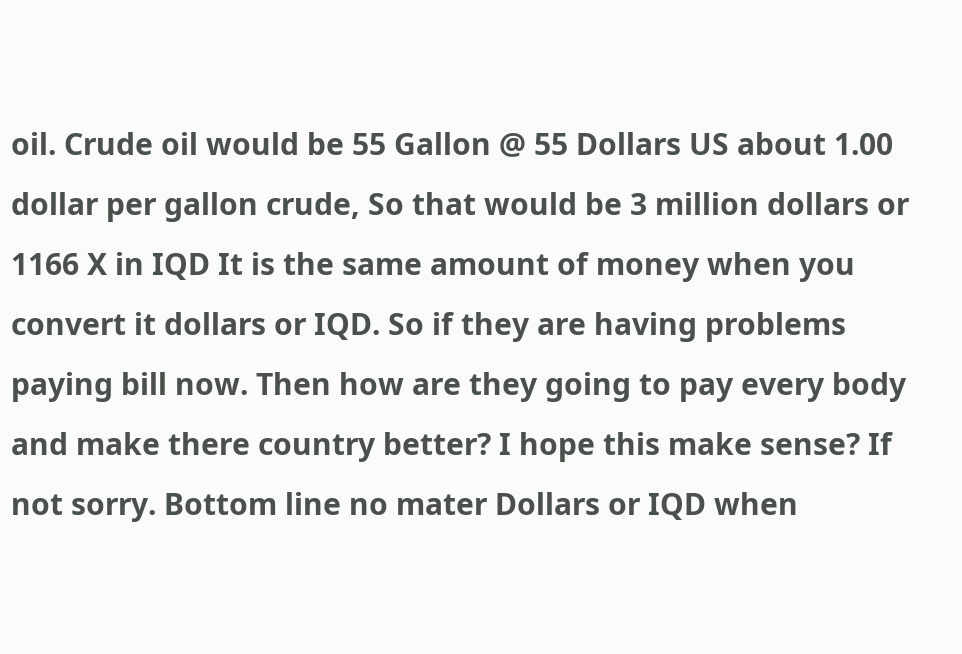oil. Crude oil would be 55 Gallon @ 55 Dollars US about 1.00 dollar per gallon crude, So that would be 3 million dollars or 1166 X in IQD It is the same amount of money when you convert it dollars or IQD. So if they are having problems paying bill now. Then how are they going to pay every body and make there country better? I hope this make sense? If not sorry. Bottom line no mater Dollars or IQD when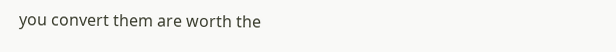you convert them are worth the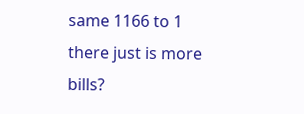same 1166 to 1 there just is more bills?